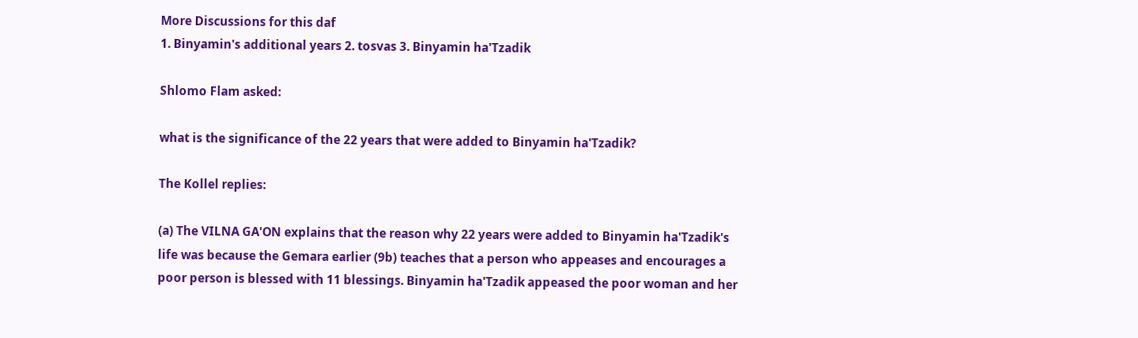More Discussions for this daf
1. Binyamin's additional years 2. tosvas 3. Binyamin ha'Tzadik

Shlomo Flam asked:

what is the significance of the 22 years that were added to Binyamin ha'Tzadik?

The Kollel replies:

(a) The VILNA GA'ON explains that the reason why 22 years were added to Binyamin ha'Tzadik's life was because the Gemara earlier (9b) teaches that a person who appeases and encourages a poor person is blessed with 11 blessings. Binyamin ha'Tzadik appeased the poor woman and her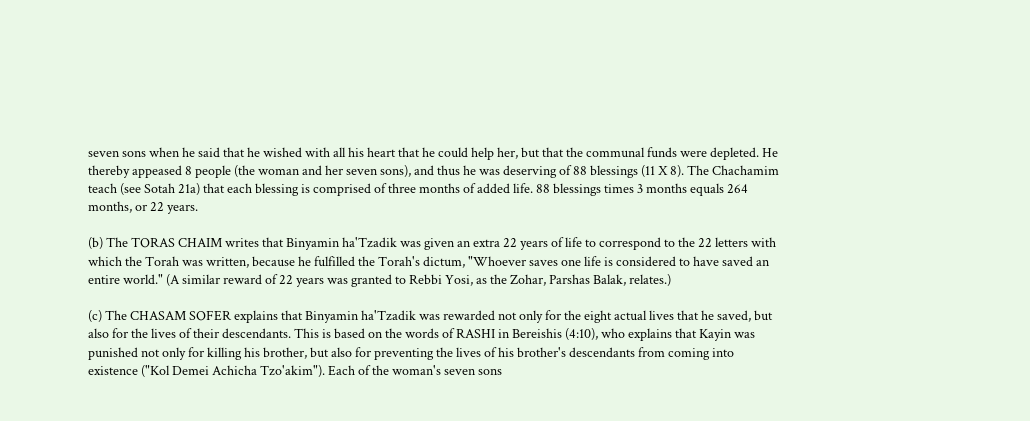seven sons when he said that he wished with all his heart that he could help her, but that the communal funds were depleted. He thereby appeased 8 people (the woman and her seven sons), and thus he was deserving of 88 blessings (11 X 8). The Chachamim teach (see Sotah 21a) that each blessing is comprised of three months of added life. 88 blessings times 3 months equals 264 months, or 22 years.

(b) The TORAS CHAIM writes that Binyamin ha'Tzadik was given an extra 22 years of life to correspond to the 22 letters with which the Torah was written, because he fulfilled the Torah's dictum, "Whoever saves one life is considered to have saved an entire world." (A similar reward of 22 years was granted to Rebbi Yosi, as the Zohar, Parshas Balak, relates.)

(c) The CHASAM SOFER explains that Binyamin ha'Tzadik was rewarded not only for the eight actual lives that he saved, but also for the lives of their descendants. This is based on the words of RASHI in Bereishis (4:10), who explains that Kayin was punished not only for killing his brother, but also for preventing the lives of his brother's descendants from coming into existence ("Kol Demei Achicha Tzo'akim"). Each of the woman's seven sons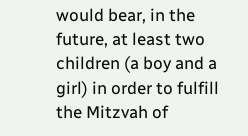would bear, in the future, at least two children (a boy and a girl) in order to fulfill the Mitzvah of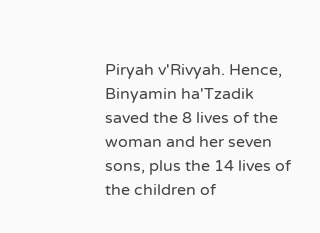Piryah v'Rivyah. Hence, Binyamin ha'Tzadik saved the 8 lives of the woman and her seven sons, plus the 14 lives of the children of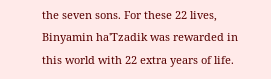the seven sons. For these 22 lives, Binyamin ha'Tzadik was rewarded in this world with 22 extra years of life.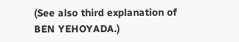(See also third explanation of BEN YEHOYADA.)